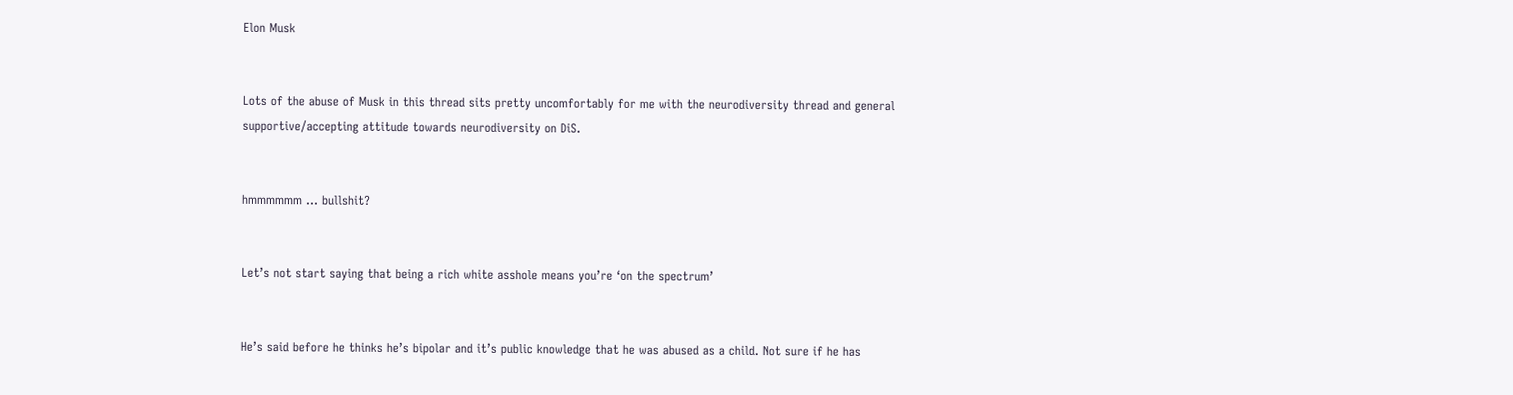Elon Musk


Lots of the abuse of Musk in this thread sits pretty uncomfortably for me with the neurodiversity thread and general supportive/accepting attitude towards neurodiversity on DiS.


hmmmmmm … bullshit?


Let’s not start saying that being a rich white asshole means you’re ‘on the spectrum’


He’s said before he thinks he’s bipolar and it’s public knowledge that he was abused as a child. Not sure if he has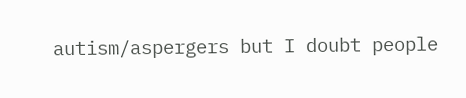autism/aspergers but I doubt people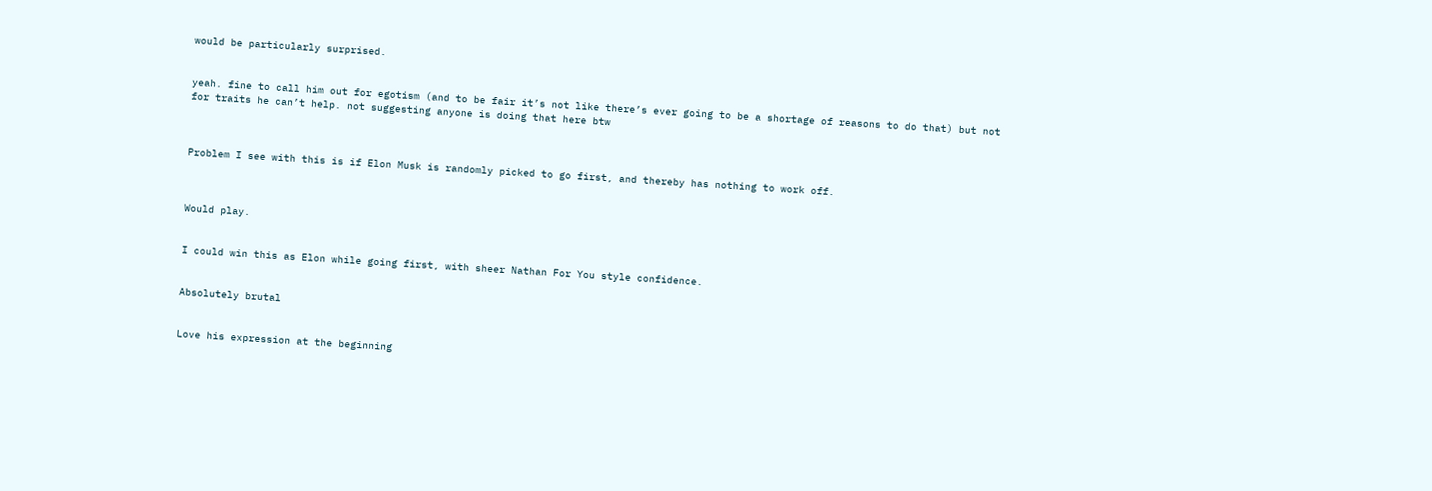would be particularly surprised.


yeah. fine to call him out for egotism (and to be fair it’s not like there’s ever going to be a shortage of reasons to do that) but not for traits he can’t help. not suggesting anyone is doing that here btw



Problem I see with this is if Elon Musk is randomly picked to go first, and thereby has nothing to work off.



Would play.


I could win this as Elon while going first, with sheer Nathan For You style confidence.


Absolutely brutal


Love his expression at the beginning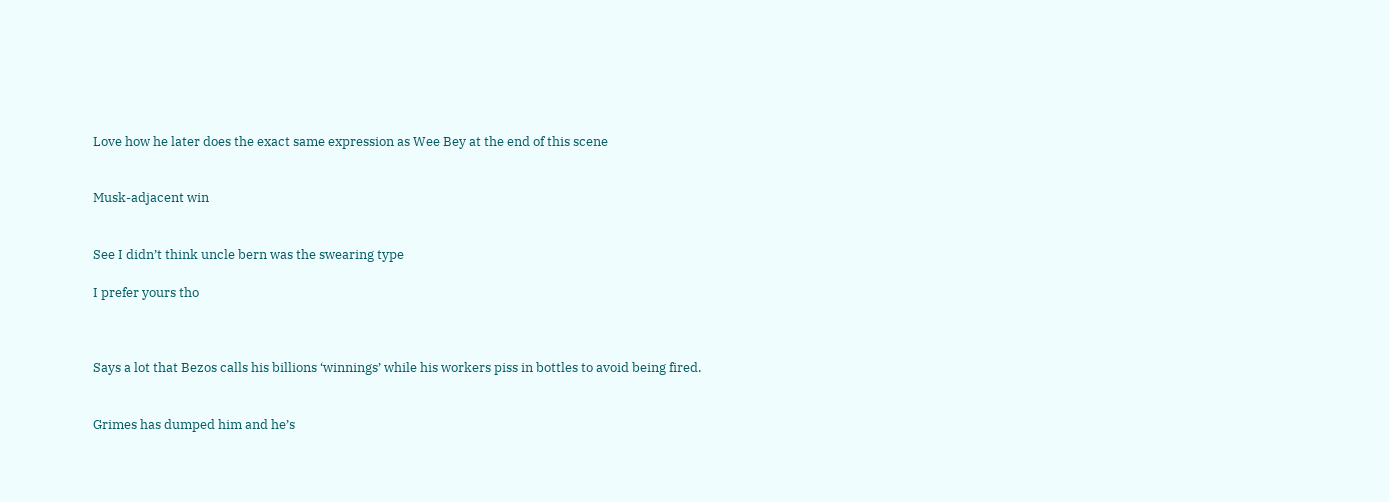Love how he later does the exact same expression as Wee Bey at the end of this scene


Musk-adjacent win


See I didn’t think uncle bern was the swearing type

I prefer yours tho



Says a lot that Bezos calls his billions ‘winnings’ while his workers piss in bottles to avoid being fired.


Grimes has dumped him and he’s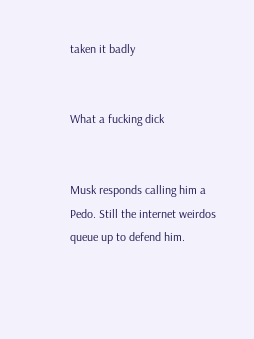taken it badly


What a fucking dick


Musk responds calling him a Pedo. Still the internet weirdos queue up to defend him.